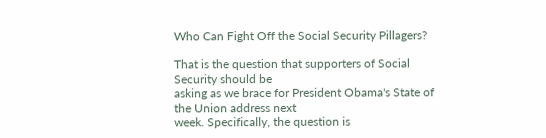Who Can Fight Off the Social Security Pillagers?

That is the question that supporters of Social Security should be
asking as we brace for President Obama's State of the Union address next
week. Specifically, the question is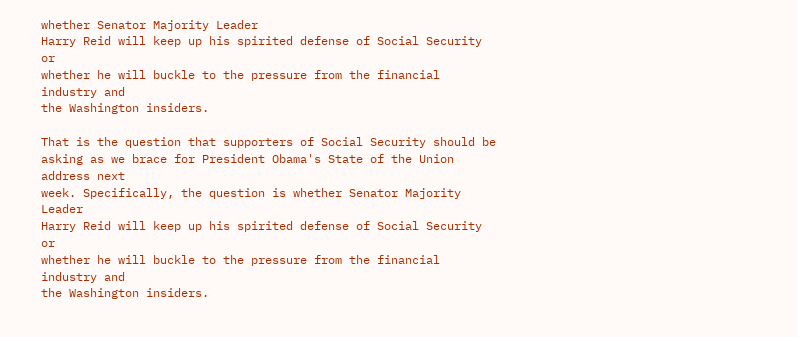whether Senator Majority Leader
Harry Reid will keep up his spirited defense of Social Security or
whether he will buckle to the pressure from the financial industry and
the Washington insiders.

That is the question that supporters of Social Security should be
asking as we brace for President Obama's State of the Union address next
week. Specifically, the question is whether Senator Majority Leader
Harry Reid will keep up his spirited defense of Social Security or
whether he will buckle to the pressure from the financial industry and
the Washington insiders.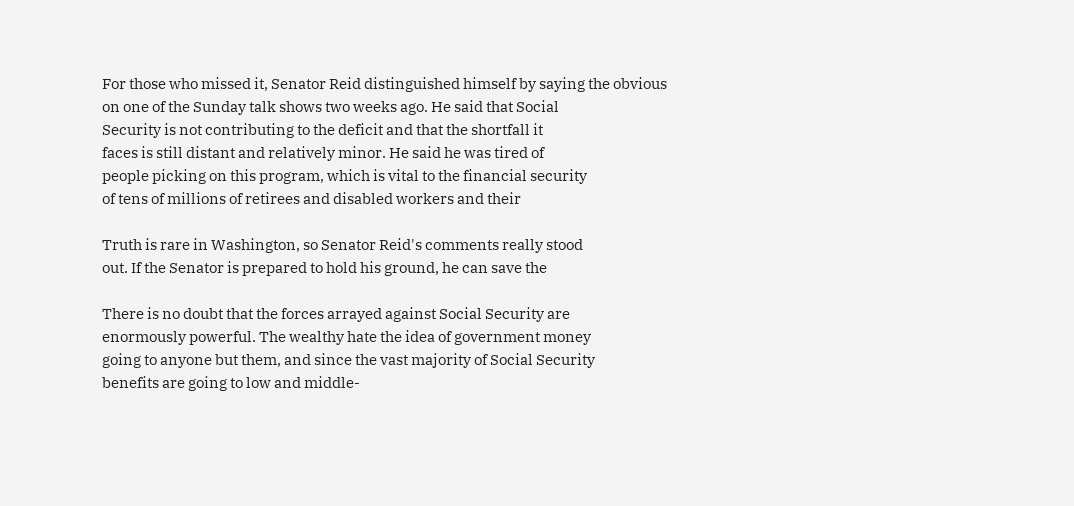For those who missed it, Senator Reid distinguished himself by saying the obvious
on one of the Sunday talk shows two weeks ago. He said that Social
Security is not contributing to the deficit and that the shortfall it
faces is still distant and relatively minor. He said he was tired of
people picking on this program, which is vital to the financial security
of tens of millions of retirees and disabled workers and their

Truth is rare in Washington, so Senator Reid's comments really stood
out. If the Senator is prepared to hold his ground, he can save the

There is no doubt that the forces arrayed against Social Security are
enormously powerful. The wealthy hate the idea of government money
going to anyone but them, and since the vast majority of Social Security
benefits are going to low and middle-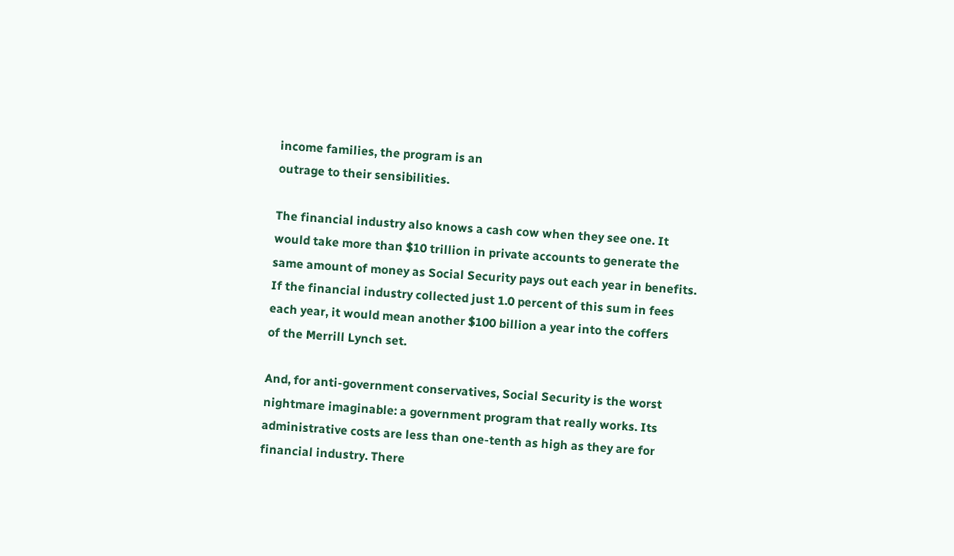income families, the program is an
outrage to their sensibilities.

The financial industry also knows a cash cow when they see one. It
would take more than $10 trillion in private accounts to generate the
same amount of money as Social Security pays out each year in benefits.
If the financial industry collected just 1.0 percent of this sum in fees
each year, it would mean another $100 billion a year into the coffers
of the Merrill Lynch set.

And, for anti-government conservatives, Social Security is the worst
nightmare imaginable: a government program that really works. Its
administrative costs are less than one-tenth as high as they are for
financial industry. There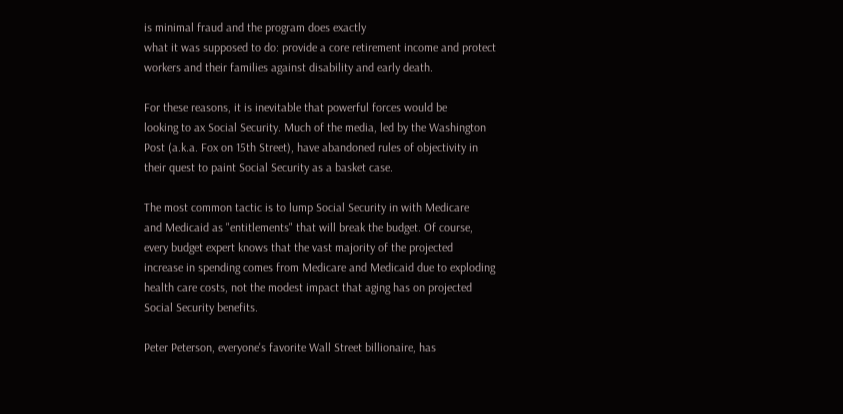is minimal fraud and the program does exactly
what it was supposed to do: provide a core retirement income and protect
workers and their families against disability and early death.

For these reasons, it is inevitable that powerful forces would be
looking to ax Social Security. Much of the media, led by the Washington
Post (a.k.a. Fox on 15th Street), have abandoned rules of objectivity in
their quest to paint Social Security as a basket case.

The most common tactic is to lump Social Security in with Medicare
and Medicaid as "entitlements" that will break the budget. Of course,
every budget expert knows that the vast majority of the projected
increase in spending comes from Medicare and Medicaid due to exploding
health care costs, not the modest impact that aging has on projected
Social Security benefits.

Peter Peterson, everyone's favorite Wall Street billionaire, has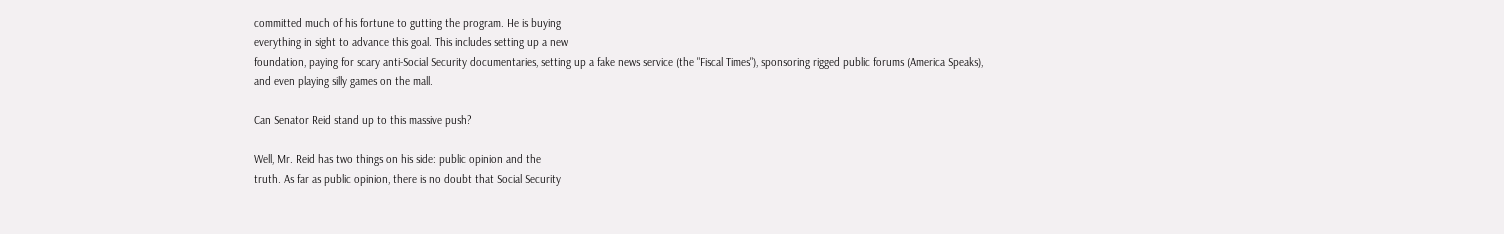committed much of his fortune to gutting the program. He is buying
everything in sight to advance this goal. This includes setting up a new
foundation, paying for scary anti-Social Security documentaries, setting up a fake news service (the "Fiscal Times"), sponsoring rigged public forums (America Speaks), and even playing silly games on the mall.

Can Senator Reid stand up to this massive push?

Well, Mr. Reid has two things on his side: public opinion and the
truth. As far as public opinion, there is no doubt that Social Security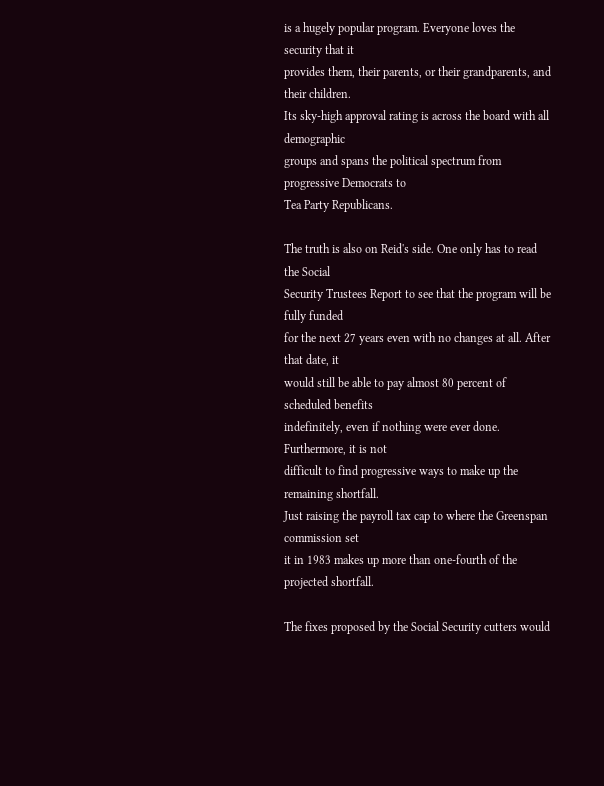is a hugely popular program. Everyone loves the security that it
provides them, their parents, or their grandparents, and their children.
Its sky-high approval rating is across the board with all demographic
groups and spans the political spectrum from progressive Democrats to
Tea Party Republicans.

The truth is also on Reid's side. One only has to read the Social
Security Trustees Report to see that the program will be fully funded
for the next 27 years even with no changes at all. After that date, it
would still be able to pay almost 80 percent of scheduled benefits
indefinitely, even if nothing were ever done. Furthermore, it is not
difficult to find progressive ways to make up the remaining shortfall.
Just raising the payroll tax cap to where the Greenspan commission set
it in 1983 makes up more than one-fourth of the projected shortfall.

The fixes proposed by the Social Security cutters would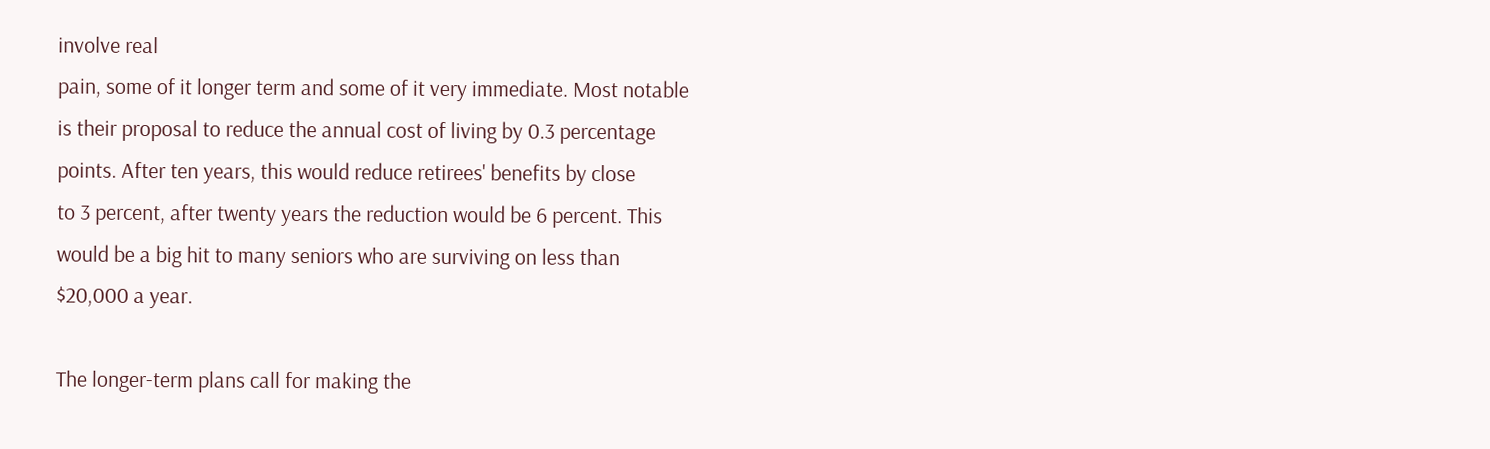involve real
pain, some of it longer term and some of it very immediate. Most notable
is their proposal to reduce the annual cost of living by 0.3 percentage
points. After ten years, this would reduce retirees' benefits by close
to 3 percent, after twenty years the reduction would be 6 percent. This
would be a big hit to many seniors who are surviving on less than
$20,000 a year.

The longer-term plans call for making the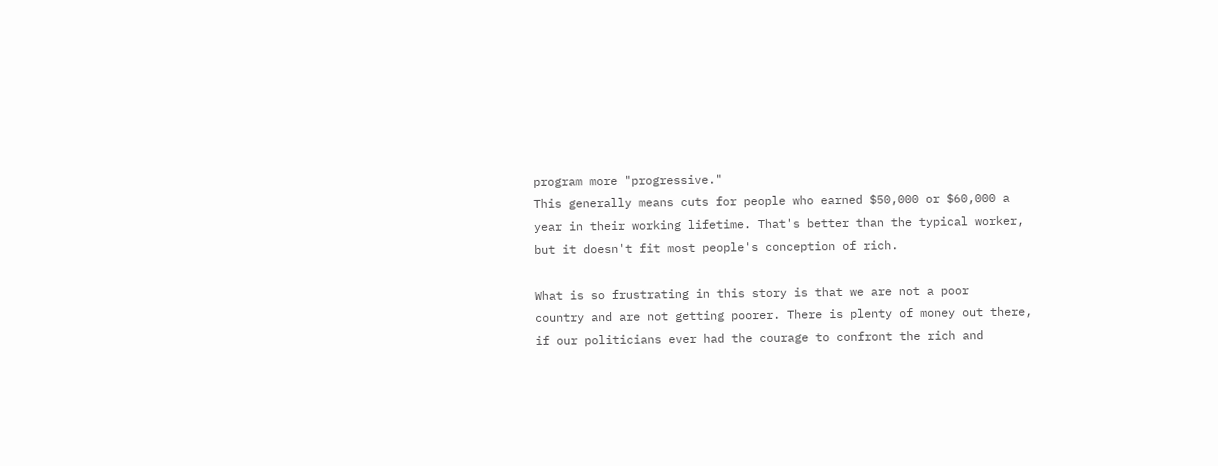program more "progressive."
This generally means cuts for people who earned $50,000 or $60,000 a
year in their working lifetime. That's better than the typical worker,
but it doesn't fit most people's conception of rich.

What is so frustrating in this story is that we are not a poor
country and are not getting poorer. There is plenty of money out there,
if our politicians ever had the courage to confront the rich and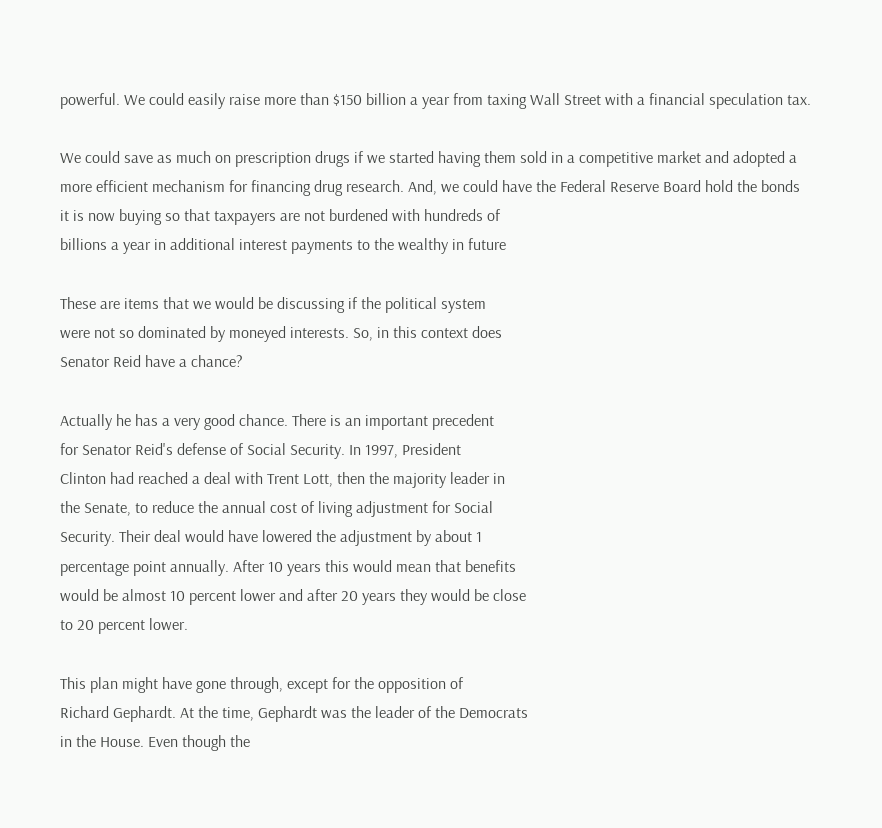powerful. We could easily raise more than $150 billion a year from taxing Wall Street with a financial speculation tax.

We could save as much on prescription drugs if we started having them sold in a competitive market and adopted a more efficient mechanism for financing drug research. And, we could have the Federal Reserve Board hold the bonds
it is now buying so that taxpayers are not burdened with hundreds of
billions a year in additional interest payments to the wealthy in future

These are items that we would be discussing if the political system
were not so dominated by moneyed interests. So, in this context does
Senator Reid have a chance?

Actually he has a very good chance. There is an important precedent
for Senator Reid's defense of Social Security. In 1997, President
Clinton had reached a deal with Trent Lott, then the majority leader in
the Senate, to reduce the annual cost of living adjustment for Social
Security. Their deal would have lowered the adjustment by about 1
percentage point annually. After 10 years this would mean that benefits
would be almost 10 percent lower and after 20 years they would be close
to 20 percent lower.

This plan might have gone through, except for the opposition of
Richard Gephardt. At the time, Gephardt was the leader of the Democrats
in the House. Even though the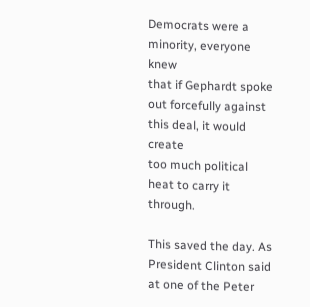Democrats were a minority, everyone knew
that if Gephardt spoke out forcefully against this deal, it would create
too much political heat to carry it through.

This saved the day. As President Clinton said at one of the Peter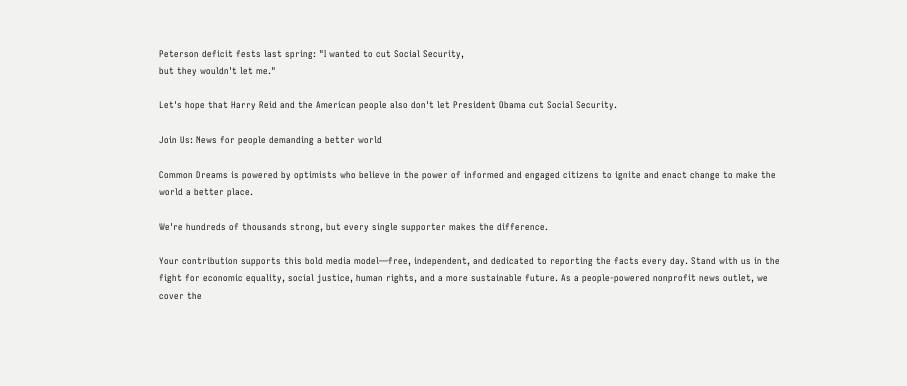Peterson deficit fests last spring: "I wanted to cut Social Security,
but they wouldn't let me."

Let's hope that Harry Reid and the American people also don't let President Obama cut Social Security.

Join Us: News for people demanding a better world

Common Dreams is powered by optimists who believe in the power of informed and engaged citizens to ignite and enact change to make the world a better place.

We're hundreds of thousands strong, but every single supporter makes the difference.

Your contribution supports this bold media model—free, independent, and dedicated to reporting the facts every day. Stand with us in the fight for economic equality, social justice, human rights, and a more sustainable future. As a people-powered nonprofit news outlet, we cover the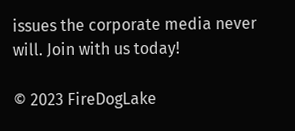issues the corporate media never will. Join with us today!

© 2023 FireDogLake